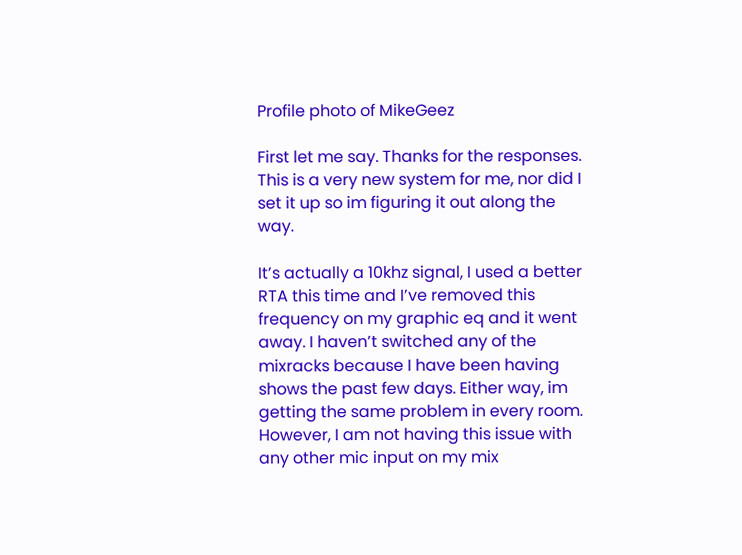Profile photo of MikeGeez

First let me say. Thanks for the responses. This is a very new system for me, nor did I set it up so im figuring it out along the way.

It’s actually a 10khz signal, I used a better RTA this time and I’ve removed this frequency on my graphic eq and it went away. I haven’t switched any of the mixracks because I have been having shows the past few days. Either way, im getting the same problem in every room. However, I am not having this issue with any other mic input on my mix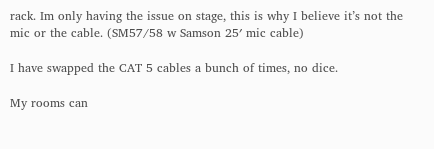rack. Im only having the issue on stage, this is why I believe it’s not the mic or the cable. (SM57/58 w Samson 25′ mic cable)

I have swapped the CAT 5 cables a bunch of times, no dice.

My rooms can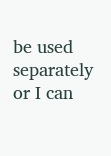be used separately or I can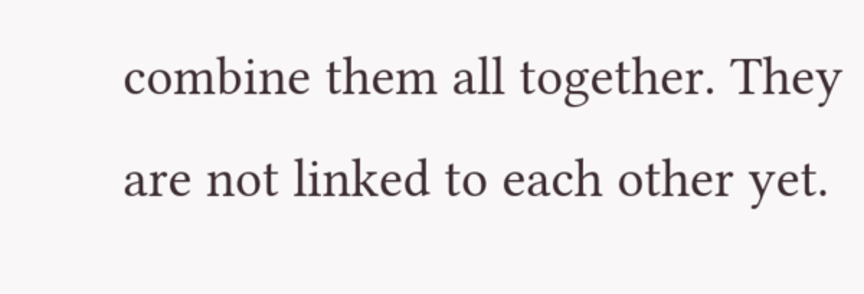combine them all together. They are not linked to each other yet.